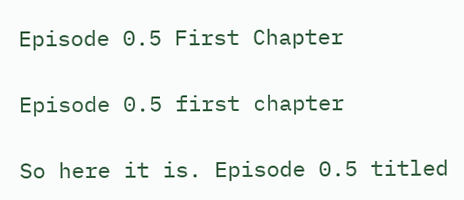Episode 0.5 First Chapter

Episode 0.5 first chapter

So here it is. Episode 0.5 titled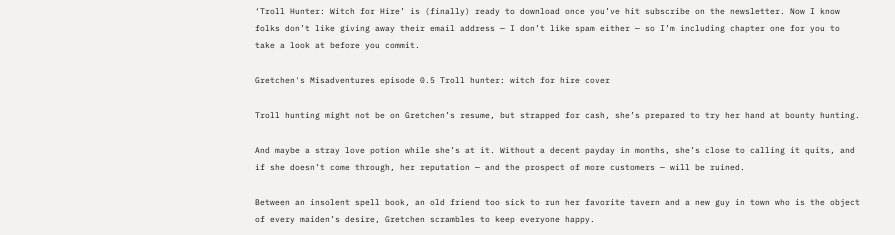‘Troll Hunter: Witch for Hire’ is (finally) ready to download once you’ve hit subscribe on the newsletter. Now I know folks don’t like giving away their email address — I don’t like spam either — so I’m including chapter one for you to take a look at before you commit.

Gretchen's Misadventures episode 0.5 Troll hunter: witch for hire cover

Troll hunting might not be on Gretchen’s resume, but strapped for cash, she’s prepared to try her hand at bounty hunting.

And maybe a stray love potion while she’s at it. Without a decent payday in months, she’s close to calling it quits, and if she doesn’t come through, her reputation — and the prospect of more customers — will be ruined.

Between an insolent spell book, an old friend too sick to run her favorite tavern and a new guy in town who is the object of every maiden’s desire, Gretchen scrambles to keep everyone happy.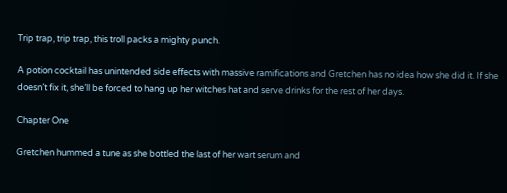Trip trap, trip trap, this troll packs a mighty punch.

A potion cocktail has unintended side effects with massive ramifications and Gretchen has no idea how she did it. If she doesn’t fix it, she’ll be forced to hang up her witches hat and serve drinks for the rest of her days.

Chapter One

Gretchen hummed a tune as she bottled the last of her wart serum and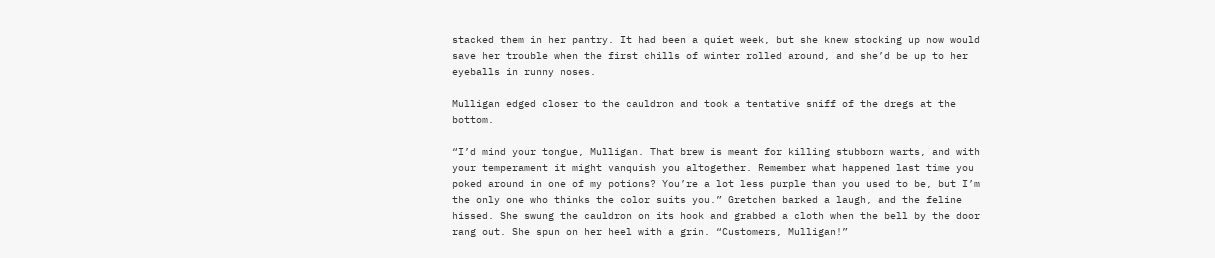stacked them in her pantry. It had been a quiet week, but she knew stocking up now would save her trouble when the first chills of winter rolled around, and she’d be up to her eyeballs in runny noses.

Mulligan edged closer to the cauldron and took a tentative sniff of the dregs at the bottom.

“I’d mind your tongue, Mulligan. That brew is meant for killing stubborn warts, and with your temperament it might vanquish you altogether. Remember what happened last time you poked around in one of my potions? You’re a lot less purple than you used to be, but I’m the only one who thinks the color suits you.” Gretchen barked a laugh, and the feline hissed. She swung the cauldron on its hook and grabbed a cloth when the bell by the door rang out. She spun on her heel with a grin. “Customers, Mulligan!”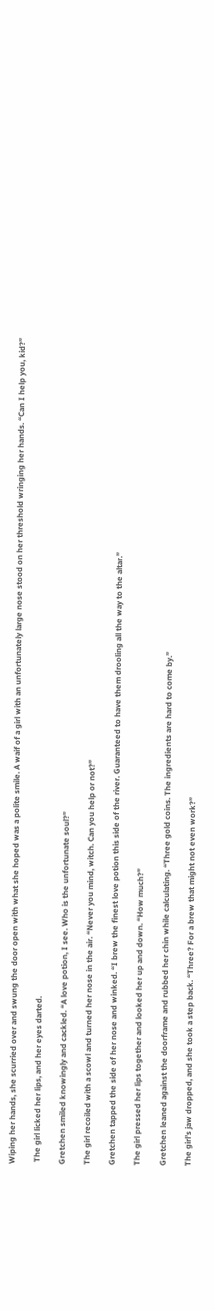Wiping her hands, she scurried over and swung the door open with what she hoped was a polite smile. A waif of a girl with an unfortunately large nose stood on her threshold wringing her hands. “Can I help you, kid?”

 The girl licked her lips, and her eyes darted.

Gretchen smiled knowingly and cackled. “A love potion, I see. Who is the unfortunate soul?”

The girl recoiled with a scowl and turned her nose in the air. “Never you mind, witch. Can you help or not?”

Gretchen tapped the side of her nose and winked. “I brew the finest love potion this side of the river. Guaranteed to have them drooling all the way to the altar.”

The girl pressed her lips together and looked her up and down. “How much?”

Gretchen leaned against the doorframe and rubbed her chin while calculating. “Three gold coins. The ingredients are hard to come by.”

The girl’s jaw dropped, and she took a step back. “Three? For a brew that might not even work?”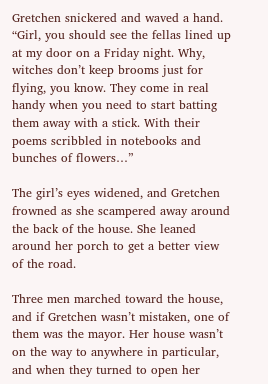Gretchen snickered and waved a hand. “Girl, you should see the fellas lined up at my door on a Friday night. Why, witches don’t keep brooms just for flying, you know. They come in real handy when you need to start batting them away with a stick. With their poems scribbled in notebooks and bunches of flowers…”

The girl’s eyes widened, and Gretchen frowned as she scampered away around the back of the house. She leaned around her porch to get a better view of the road.

Three men marched toward the house, and if Gretchen wasn’t mistaken, one of them was the mayor. Her house wasn’t on the way to anywhere in particular, and when they turned to open her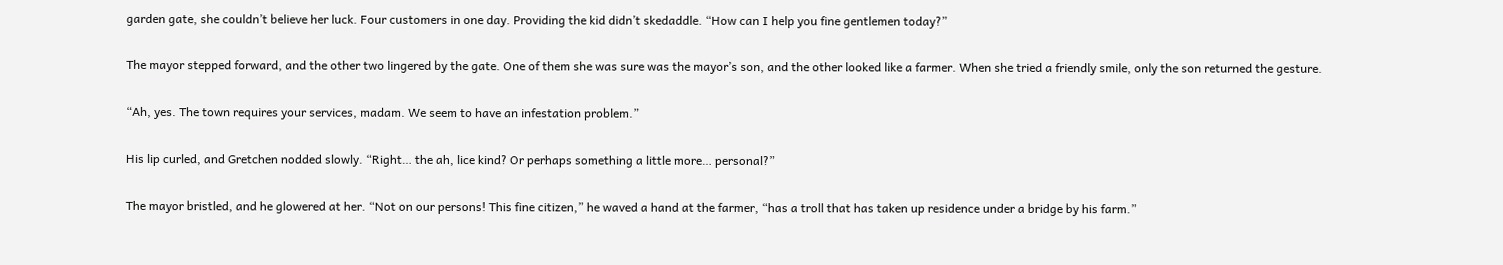garden gate, she couldn’t believe her luck. Four customers in one day. Providing the kid didn’t skedaddle. “How can I help you fine gentlemen today?”

The mayor stepped forward, and the other two lingered by the gate. One of them she was sure was the mayor’s son, and the other looked like a farmer. When she tried a friendly smile, only the son returned the gesture.

“Ah, yes. The town requires your services, madam. We seem to have an infestation problem.”

His lip curled, and Gretchen nodded slowly. “Right… the ah, lice kind? Or perhaps something a little more… personal?”

The mayor bristled, and he glowered at her. “Not on our persons! This fine citizen,” he waved a hand at the farmer, “has a troll that has taken up residence under a bridge by his farm.”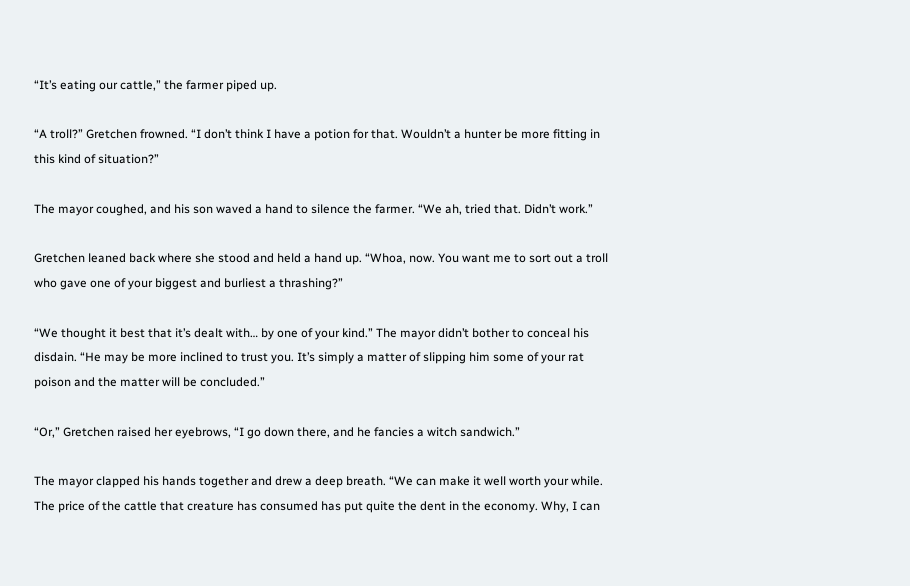“It’s eating our cattle,” the farmer piped up.

“A troll?” Gretchen frowned. “I don’t think I have a potion for that. Wouldn’t a hunter be more fitting in this kind of situation?”

The mayor coughed, and his son waved a hand to silence the farmer. “We ah, tried that. Didn’t work.”

Gretchen leaned back where she stood and held a hand up. “Whoa, now. You want me to sort out a troll who gave one of your biggest and burliest a thrashing?”

“We thought it best that it’s dealt with… by one of your kind.” The mayor didn’t bother to conceal his disdain. “He may be more inclined to trust you. It’s simply a matter of slipping him some of your rat poison and the matter will be concluded.”

“Or,” Gretchen raised her eyebrows, “I go down there, and he fancies a witch sandwich.”

The mayor clapped his hands together and drew a deep breath. “We can make it well worth your while. The price of the cattle that creature has consumed has put quite the dent in the economy. Why, I can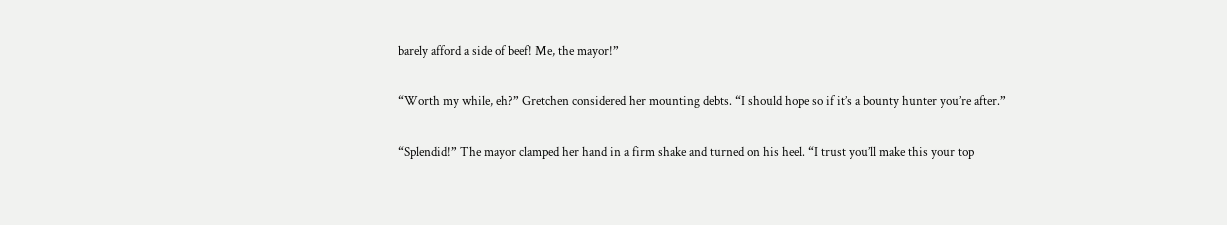barely afford a side of beef! Me, the mayor!”

“Worth my while, eh?” Gretchen considered her mounting debts. “I should hope so if it’s a bounty hunter you’re after.”

“Splendid!” The mayor clamped her hand in a firm shake and turned on his heel. “I trust you’ll make this your top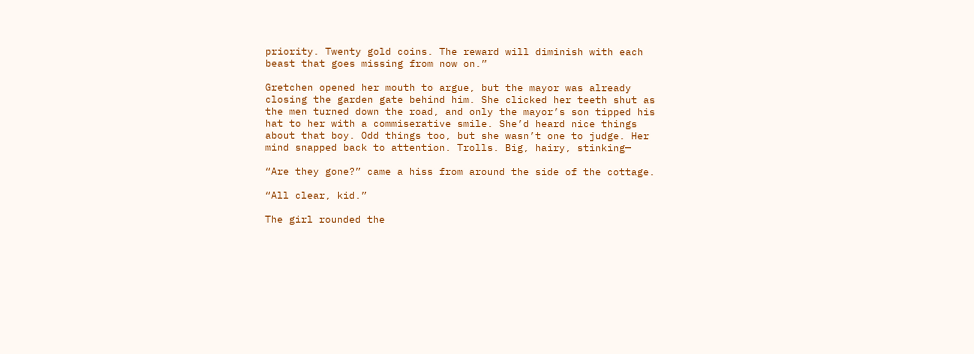priority. Twenty gold coins. The reward will diminish with each beast that goes missing from now on.”

Gretchen opened her mouth to argue, but the mayor was already closing the garden gate behind him. She clicked her teeth shut as the men turned down the road, and only the mayor’s son tipped his hat to her with a commiserative smile. She’d heard nice things about that boy. Odd things too, but she wasn’t one to judge. Her mind snapped back to attention. Trolls. Big, hairy, stinking—

“Are they gone?” came a hiss from around the side of the cottage.

“All clear, kid.”

The girl rounded the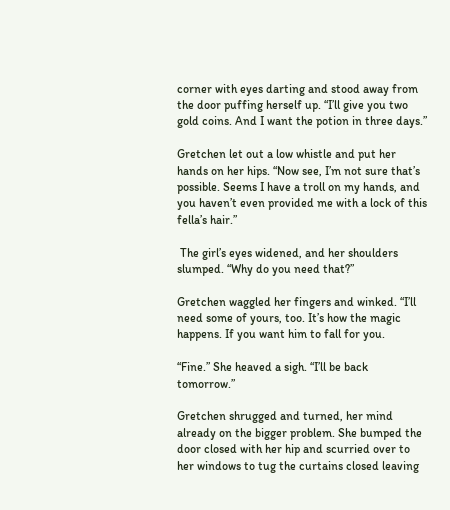corner with eyes darting and stood away from the door puffing herself up. “I’ll give you two gold coins. And I want the potion in three days.”

Gretchen let out a low whistle and put her hands on her hips. “Now see, I’m not sure that’s possible. Seems I have a troll on my hands, and you haven’t even provided me with a lock of this fella’s hair.”

 The girl’s eyes widened, and her shoulders slumped. “Why do you need that?”

Gretchen waggled her fingers and winked. “I’ll need some of yours, too. It’s how the magic happens. If you want him to fall for you.

“Fine.” She heaved a sigh. “I’ll be back tomorrow.”

Gretchen shrugged and turned, her mind already on the bigger problem. She bumped the door closed with her hip and scurried over to her windows to tug the curtains closed leaving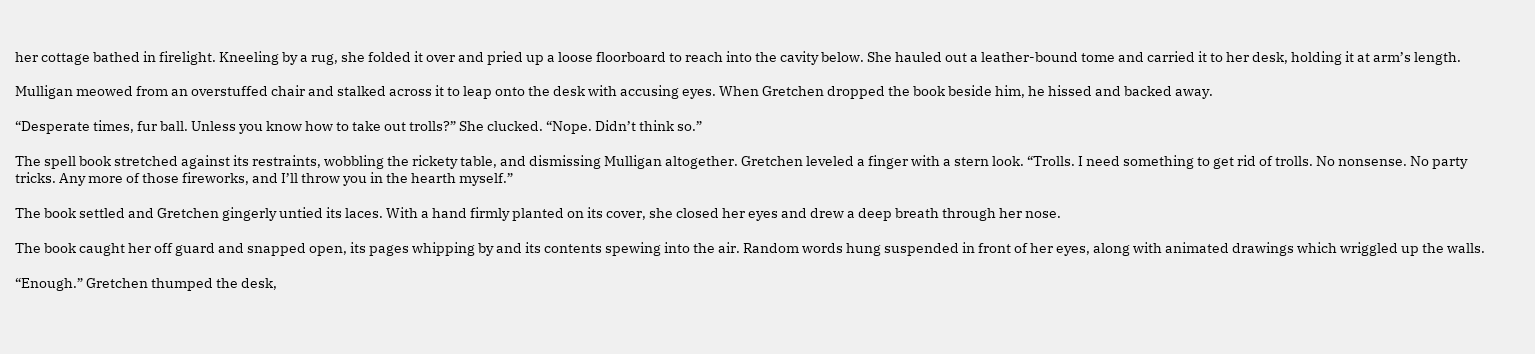her cottage bathed in firelight. Kneeling by a rug, she folded it over and pried up a loose floorboard to reach into the cavity below. She hauled out a leather-bound tome and carried it to her desk, holding it at arm’s length.

Mulligan meowed from an overstuffed chair and stalked across it to leap onto the desk with accusing eyes. When Gretchen dropped the book beside him, he hissed and backed away.

“Desperate times, fur ball. Unless you know how to take out trolls?” She clucked. “Nope. Didn’t think so.”

The spell book stretched against its restraints, wobbling the rickety table, and dismissing Mulligan altogether. Gretchen leveled a finger with a stern look. “Trolls. I need something to get rid of trolls. No nonsense. No party tricks. Any more of those fireworks, and I’ll throw you in the hearth myself.”

The book settled and Gretchen gingerly untied its laces. With a hand firmly planted on its cover, she closed her eyes and drew a deep breath through her nose.

The book caught her off guard and snapped open, its pages whipping by and its contents spewing into the air. Random words hung suspended in front of her eyes, along with animated drawings which wriggled up the walls.

“Enough.” Gretchen thumped the desk,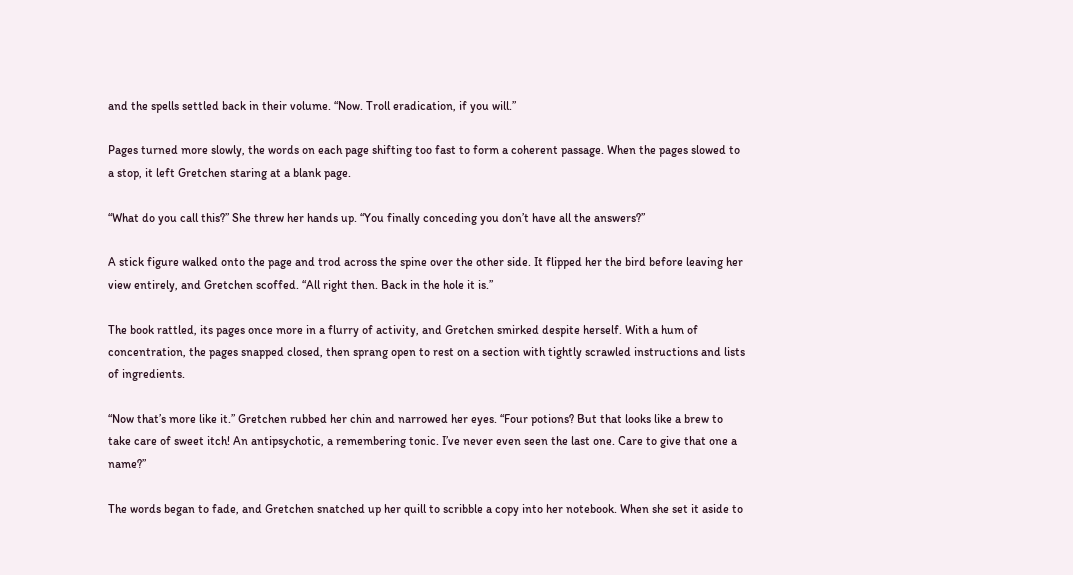and the spells settled back in their volume. “Now. Troll eradication, if you will.”

Pages turned more slowly, the words on each page shifting too fast to form a coherent passage. When the pages slowed to a stop, it left Gretchen staring at a blank page.

“What do you call this?” She threw her hands up. “You finally conceding you don’t have all the answers?”

A stick figure walked onto the page and trod across the spine over the other side. It flipped her the bird before leaving her view entirely, and Gretchen scoffed. “All right then. Back in the hole it is.”

The book rattled, its pages once more in a flurry of activity, and Gretchen smirked despite herself. With a hum of concentration, the pages snapped closed, then sprang open to rest on a section with tightly scrawled instructions and lists of ingredients.

“Now that’s more like it.” Gretchen rubbed her chin and narrowed her eyes. “Four potions? But that looks like a brew to take care of sweet itch! An antipsychotic, a remembering tonic. I’ve never even seen the last one. Care to give that one a name?”

The words began to fade, and Gretchen snatched up her quill to scribble a copy into her notebook. When she set it aside to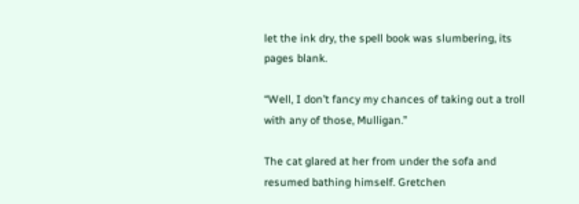let the ink dry, the spell book was slumbering, its pages blank.

“Well, I don’t fancy my chances of taking out a troll with any of those, Mulligan.”

The cat glared at her from under the sofa and resumed bathing himself. Gretchen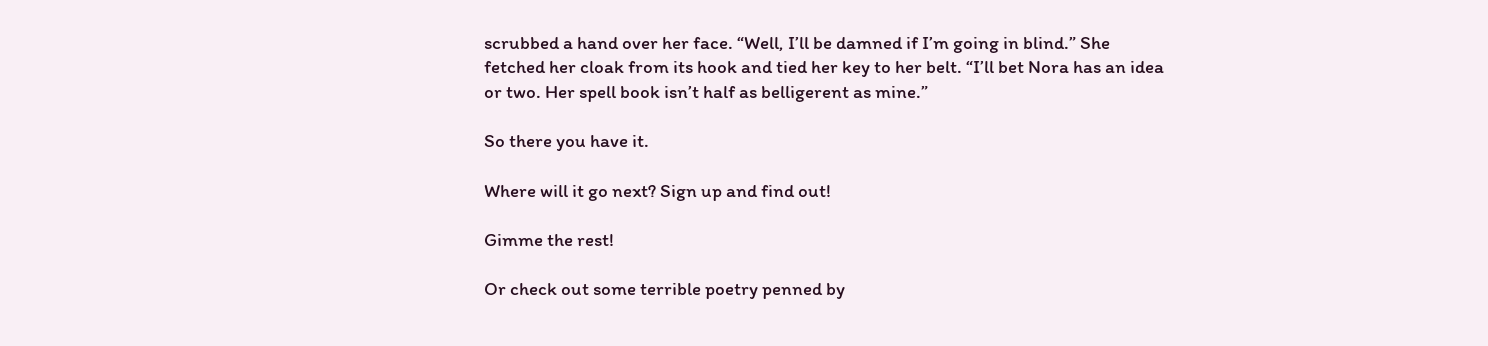scrubbed a hand over her face. “Well, I’ll be damned if I’m going in blind.” She fetched her cloak from its hook and tied her key to her belt. “I’ll bet Nora has an idea or two. Her spell book isn’t half as belligerent as mine.”

So there you have it.

Where will it go next? Sign up and find out!

Gimme the rest!

Or check out some terrible poetry penned by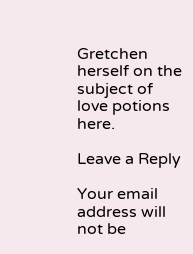Gretchen herself on the subject of love potions here.

Leave a Reply

Your email address will not be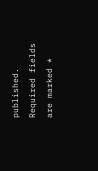published. Required fields are marked *